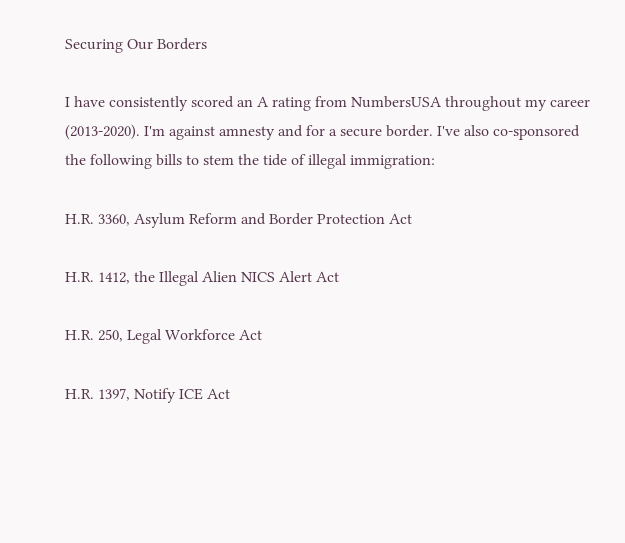Securing Our Borders

I have consistently scored an A rating from NumbersUSA throughout my career (2013-2020). I'm against amnesty and for a secure border. I've also co-sponsored the following bills to stem the tide of illegal immigration:

H.R. 3360, Asylum Reform and Border Protection Act

H.R. 1412, the Illegal Alien NICS Alert Act

H.R. 250, Legal Workforce Act

H.R. 1397, Notify ICE Act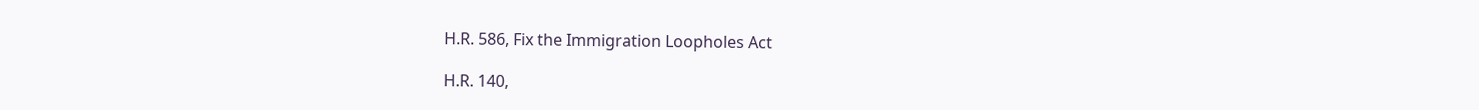H.R. 586, Fix the Immigration Loopholes Act

H.R. 140,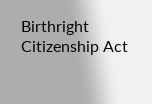Birthright Citizenship Act